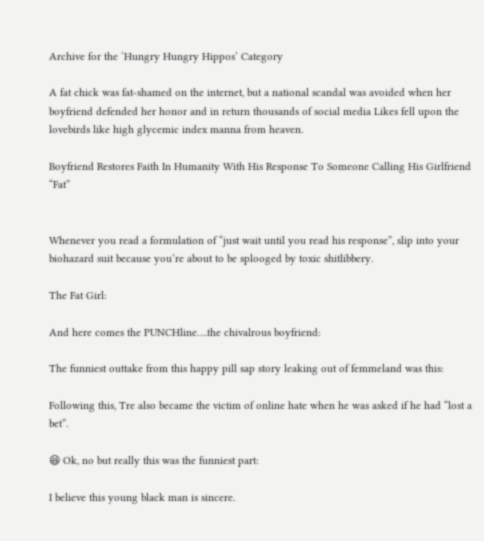Archive for the ‘Hungry Hungry Hippos’ Category

A fat chick was fat-shamed on the internet, but a national scandal was avoided when her boyfriend defended her honor and in return thousands of social media Likes fell upon the lovebirds like high glycemic index manna from heaven.

Boyfriend Restores Faith In Humanity With His Response To Someone Calling His Girlfriend “Fat”


Whenever you read a formulation of “just wait until you read his response”, slip into your biohazard suit because you’re about to be splooged by toxic shitlibbery.

The Fat Girl:

And here comes the PUNCHline….the chivalrous boyfriend:

The funniest outtake from this happy pill sap story leaking out of femmeland was this:

Following this, Tre also became the victim of online hate when he was asked if he had “lost a bet”.

😆 Ok, no but really this was the funniest part:

I believe this young black man is sincere.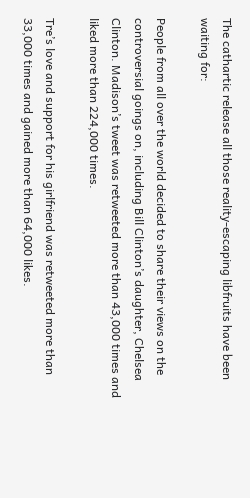The cathartic release all those reality-escaping libfruits have been waiting for:

People from all over the world decided to share their views on the controversial goings on, including Bill Clinton’s daughter, Chelsea Clinton. Madison’s tweet was retweeted more than 43,000 times and liked more than 224,000 times.

Tre’s love and support for his girlfriend was retweeted more than 33,000 times and gained more than 64,000 likes.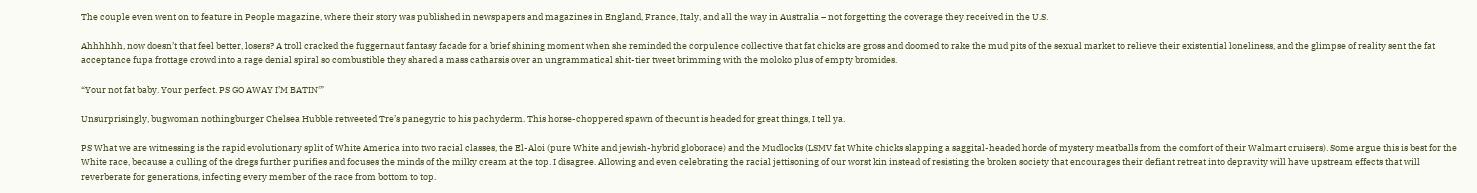The couple even went on to feature in People magazine, where their story was published in newspapers and magazines in England, France, Italy, and all the way in Australia – not forgetting the coverage they received in the U.S.

Ahhhhhh, now doesn’t that feel better, losers? A troll cracked the fuggernaut fantasy facade for a brief shining moment when she reminded the corpulence collective that fat chicks are gross and doomed to rake the mud pits of the sexual market to relieve their existential loneliness, and the glimpse of reality sent the fat acceptance fupa frottage crowd into a rage denial spiral so combustible they shared a mass catharsis over an ungrammatical shit-tier tweet brimming with the moloko plus of empty bromides.

“Your not fat baby. Your perfect. PS GO AWAY I’M BATIN'”

Unsurprisingly, bugwoman nothingburger Chelsea Hubble retweeted Tre’s panegyric to his pachyderm. This horse-choppered spawn of thecunt is headed for great things, I tell ya.

PS What we are witnessing is the rapid evolutionary split of White America into two racial classes, the El-Aloi (pure White and jewish-hybrid globorace) and the Mudlocks (LSMV fat White chicks slapping a saggital-headed horde of mystery meatballs from the comfort of their Walmart cruisers). Some argue this is best for the White race, because a culling of the dregs further purifies and focuses the minds of the milky cream at the top. I disagree. Allowing and even celebrating the racial jettisoning of our worst kin instead of resisting the broken society that encourages their defiant retreat into depravity will have upstream effects that will reverberate for generations, infecting every member of the race from bottom to top.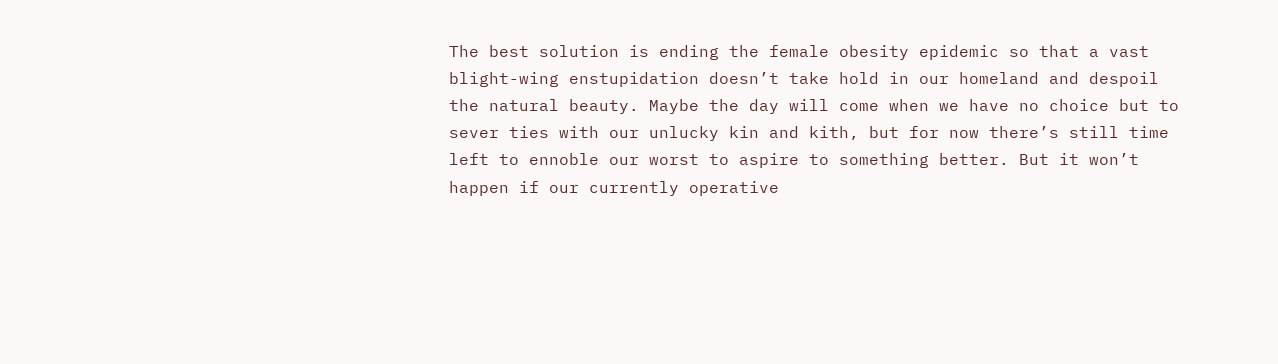The best solution is ending the female obesity epidemic so that a vast blight-wing enstupidation doesn’t take hold in our homeland and despoil the natural beauty. Maybe the day will come when we have no choice but to sever ties with our unlucky kin and kith, but for now there’s still time left to ennoble our worst to aspire to something better. But it won’t happen if our currently operative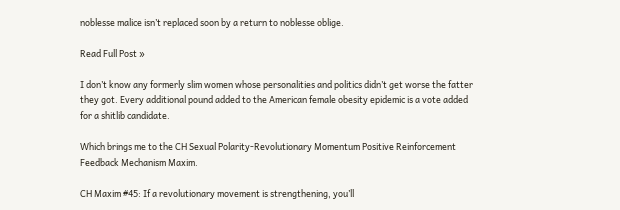noblesse malice isn’t replaced soon by a return to noblesse oblige.

Read Full Post »

I don’t know any formerly slim women whose personalities and politics didn’t get worse the fatter they got. Every additional pound added to the American female obesity epidemic is a vote added for a shitlib candidate.

Which brings me to the CH Sexual Polarity-Revolutionary Momentum Positive Reinforcement Feedback Mechanism Maxim.

CH Maxim #45: If a revolutionary movement is strengthening, you’ll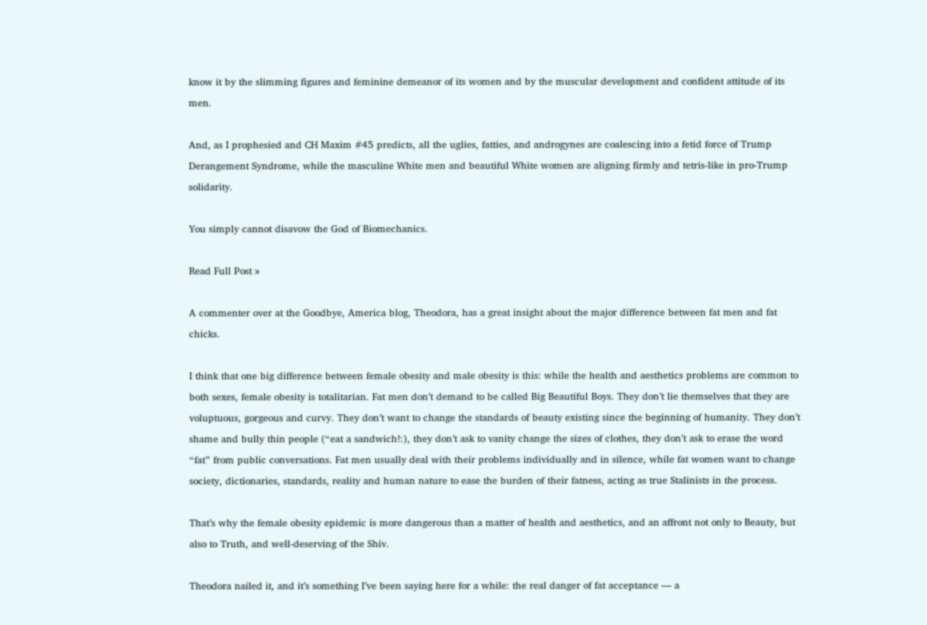know it by the slimming figures and feminine demeanor of its women and by the muscular development and confident attitude of its men.

And, as I prophesied and CH Maxim #45 predicts, all the uglies, fatties, and androgynes are coalescing into a fetid force of Trump Derangement Syndrome, while the masculine White men and beautiful White women are aligning firmly and tetris-like in pro-Trump solidarity.

You simply cannot disavow the God of Biomechanics.

Read Full Post »

A commenter over at the Goodbye, America blog, Theodora, has a great insight about the major difference between fat men and fat chicks.

I think that one big difference between female obesity and male obesity is this: while the health and aesthetics problems are common to both sexes, female obesity is totalitarian. Fat men don’t demand to be called Big Beautiful Boys. They don’t lie themselves that they are voluptuous, gorgeous and curvy. They don’t want to change the standards of beauty existing since the beginning of humanity. They don’t shame and bully thin people (“eat a sandwich!:), they don’t ask to vanity change the sizes of clothes, they don’t ask to erase the word “fat” from public conversations. Fat men usually deal with their problems individually and in silence, while fat women want to change society, dictionaries, standards, reality and human nature to ease the burden of their fatness, acting as true Stalinists in the process.

That’s why the female obesity epidemic is more dangerous than a matter of health and aesthetics, and an affront not only to Beauty, but also to Truth, and well-deserving of the Shiv.

Theodora nailed it, and it’s something I’ve been saying here for a while: the real danger of fat acceptance — a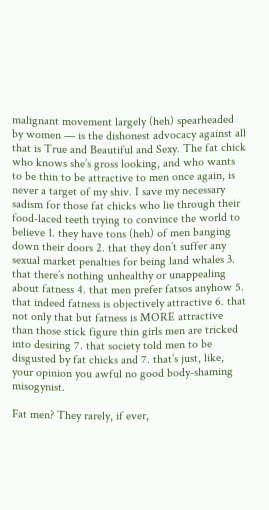malignant movement largely (heh) spearheaded by women — is the dishonest advocacy against all that is True and Beautiful and Sexy. The fat chick who knows she’s gross looking, and who wants to be thin to be attractive to men once again, is never a target of my shiv. I save my necessary sadism for those fat chicks who lie through their food-laced teeth trying to convince the world to believe 1. they have tons (heh) of men banging down their doors 2. that they don’t suffer any sexual market penalties for being land whales 3. that there’s nothing unhealthy or unappealing about fatness 4. that men prefer fatsos anyhow 5. that indeed fatness is objectively attractive 6. that not only that but fatness is MORE attractive than those stick figure thin girls men are tricked into desiring 7. that society told men to be disgusted by fat chicks and 7. that’s just, like, your opinion you awful no good body-shaming misogynist.

Fat men? They rarely, if ever,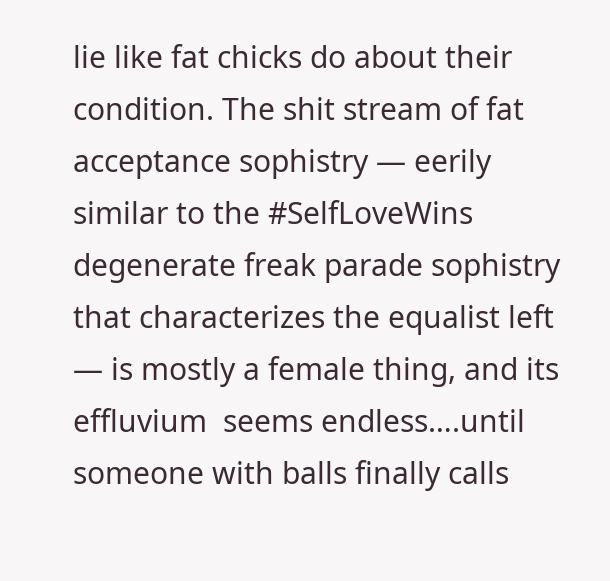lie like fat chicks do about their condition. The shit stream of fat acceptance sophistry — eerily similar to the #SelfLoveWins degenerate freak parade sophistry that characterizes the equalist left — is mostly a female thing, and its effluvium  seems endless….until someone with balls finally calls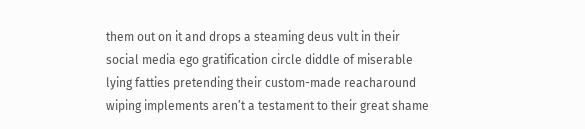them out on it and drops a steaming deus vult in their social media ego gratification circle diddle of miserable lying fatties pretending their custom-made reacharound wiping implements aren’t a testament to their great shame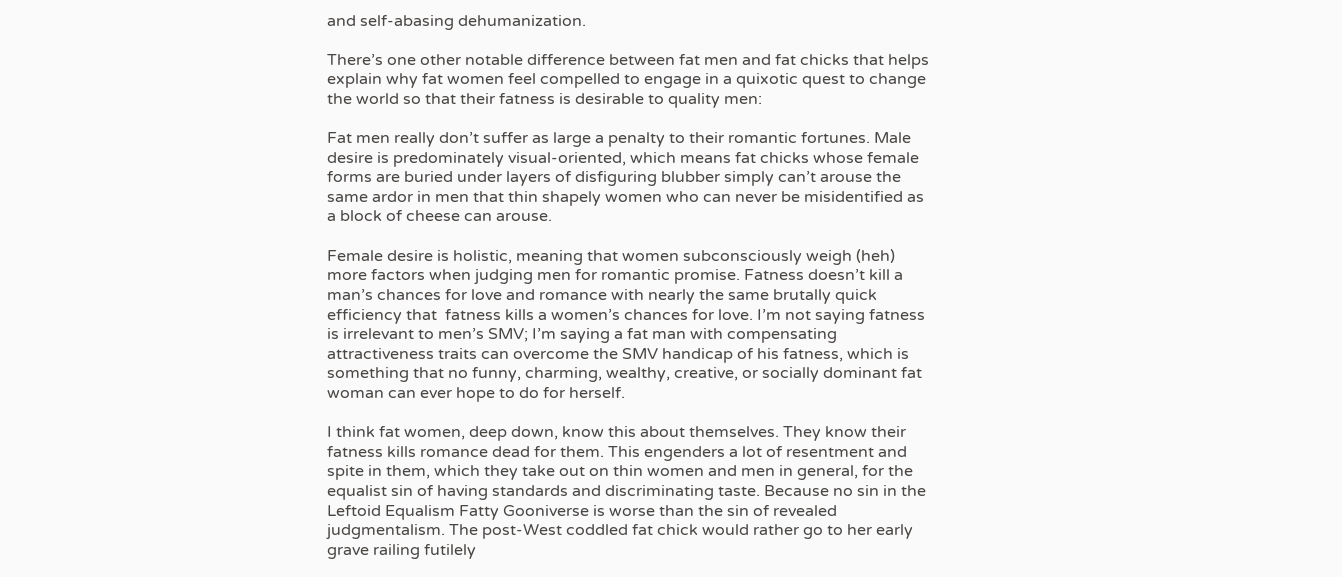and self-abasing dehumanization.

There’s one other notable difference between fat men and fat chicks that helps explain why fat women feel compelled to engage in a quixotic quest to change the world so that their fatness is desirable to quality men:

Fat men really don’t suffer as large a penalty to their romantic fortunes. Male desire is predominately visual-oriented, which means fat chicks whose female forms are buried under layers of disfiguring blubber simply can’t arouse the same ardor in men that thin shapely women who can never be misidentified as a block of cheese can arouse.

Female desire is holistic, meaning that women subconsciously weigh (heh) more factors when judging men for romantic promise. Fatness doesn’t kill a man’s chances for love and romance with nearly the same brutally quick efficiency that  fatness kills a women’s chances for love. I’m not saying fatness is irrelevant to men’s SMV; I’m saying a fat man with compensating attractiveness traits can overcome the SMV handicap of his fatness, which is something that no funny, charming, wealthy, creative, or socially dominant fat woman can ever hope to do for herself.

I think fat women, deep down, know this about themselves. They know their fatness kills romance dead for them. This engenders a lot of resentment and spite in them, which they take out on thin women and men in general, for the equalist sin of having standards and discriminating taste. Because no sin in the Leftoid Equalism Fatty Gooniverse is worse than the sin of revealed judgmentalism. The post-West coddled fat chick would rather go to her early grave railing futilely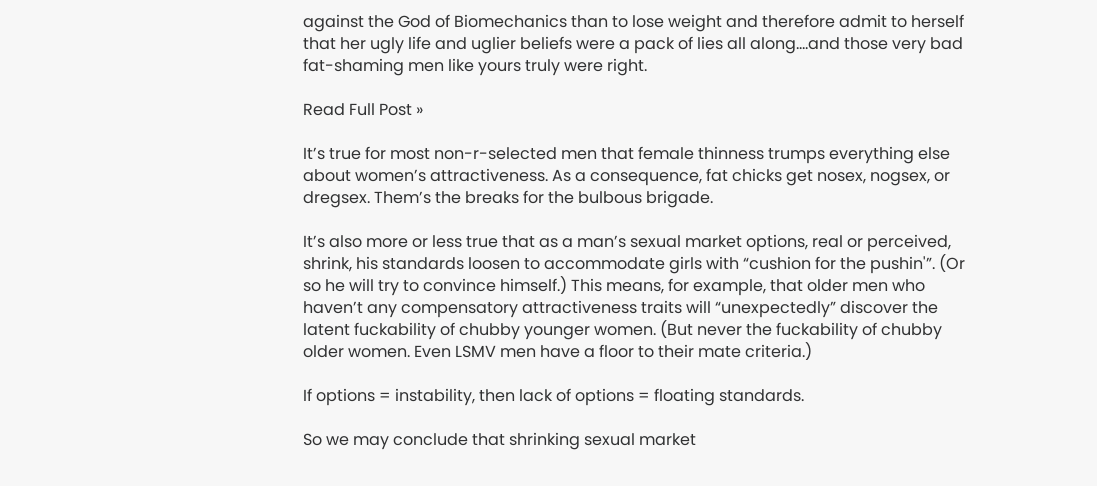against the God of Biomechanics than to lose weight and therefore admit to herself that her ugly life and uglier beliefs were a pack of lies all along….and those very bad fat-shaming men like yours truly were right.

Read Full Post »

It’s true for most non-r-selected men that female thinness trumps everything else about women’s attractiveness. As a consequence, fat chicks get nosex, nogsex, or dregsex. Them’s the breaks for the bulbous brigade.

It’s also more or less true that as a man’s sexual market options, real or perceived, shrink, his standards loosen to accommodate girls with “cushion for the pushin'”. (Or so he will try to convince himself.) This means, for example, that older men who haven’t any compensatory attractiveness traits will “unexpectedly” discover the latent fuckability of chubby younger women. (But never the fuckability of chubby older women. Even LSMV men have a floor to their mate criteria.)

If options = instability, then lack of options = floating standards.

So we may conclude that shrinking sexual market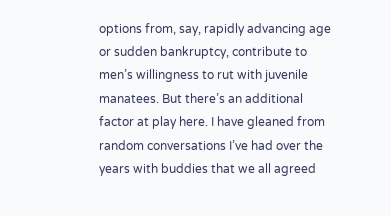options from, say, rapidly advancing age or sudden bankruptcy, contribute to men’s willingness to rut with juvenile manatees. But there’s an additional factor at play here. I have gleaned from random conversations I’ve had over the years with buddies that we all agreed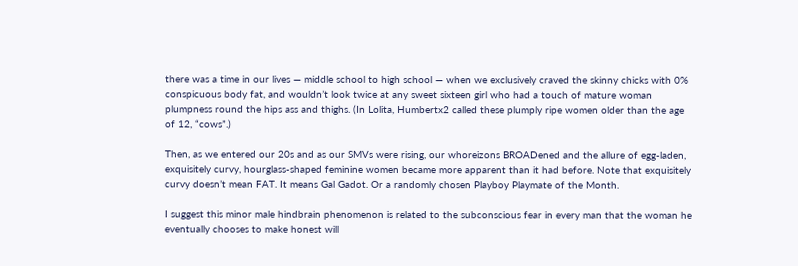there was a time in our lives — middle school to high school — when we exclusively craved the skinny chicks with 0% conspicuous body fat, and wouldn’t look twice at any sweet sixteen girl who had a touch of mature woman plumpness round the hips ass and thighs. (In Lolita, Humbertx2 called these plumply ripe women older than the age of 12, “cows”.)

Then, as we entered our 20s and as our SMVs were rising, our whoreizons BROADened and the allure of egg-laden, exquisitely curvy, hourglass-shaped feminine women became more apparent than it had before. Note that exquisitely curvy doesn’t mean FAT. It means Gal Gadot. Or a randomly chosen Playboy Playmate of the Month.

I suggest this minor male hindbrain phenomenon is related to the subconscious fear in every man that the woman he eventually chooses to make honest will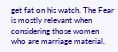get fat on his watch. The Fear is mostly relevant when considering those women who are marriage material.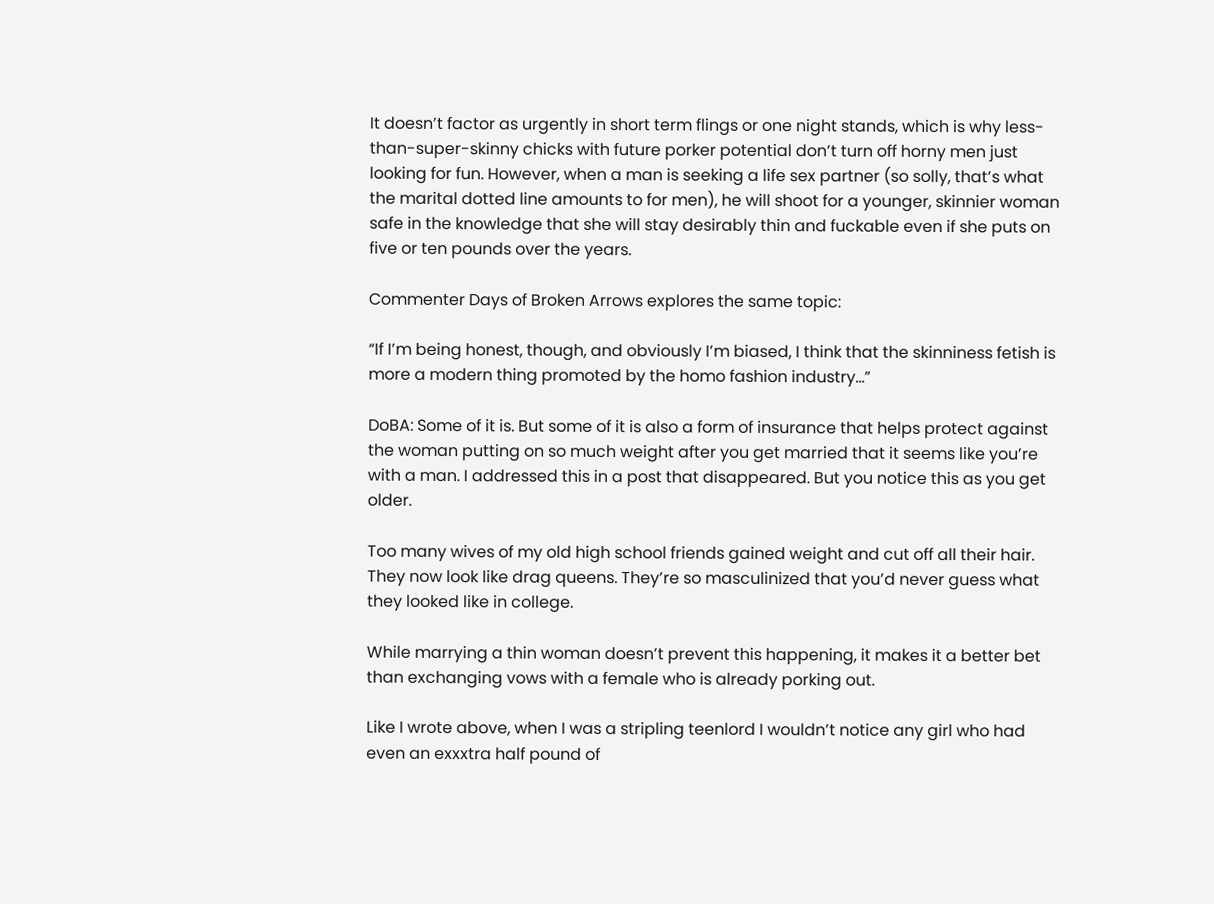It doesn’t factor as urgently in short term flings or one night stands, which is why less-than-super-skinny chicks with future porker potential don’t turn off horny men just looking for fun. However, when a man is seeking a life sex partner (so solly, that’s what the marital dotted line amounts to for men), he will shoot for a younger, skinnier woman safe in the knowledge that she will stay desirably thin and fuckable even if she puts on five or ten pounds over the years.

Commenter Days of Broken Arrows explores the same topic:

“If I’m being honest, though, and obviously I’m biased, I think that the skinniness fetish is more a modern thing promoted by the homo fashion industry…”

DoBA: Some of it is. But some of it is also a form of insurance that helps protect against the woman putting on so much weight after you get married that it seems like you’re with a man. I addressed this in a post that disappeared. But you notice this as you get older.

Too many wives of my old high school friends gained weight and cut off all their hair. They now look like drag queens. They’re so masculinized that you’d never guess what they looked like in college.

While marrying a thin woman doesn’t prevent this happening, it makes it a better bet than exchanging vows with a female who is already porking out.

Like I wrote above, when I was a stripling teenlord I wouldn’t notice any girl who had even an exxxtra half pound of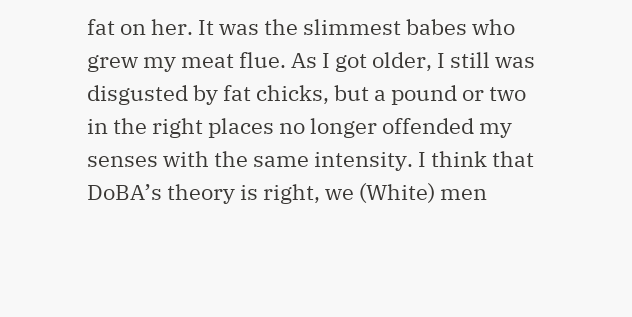fat on her. It was the slimmest babes who grew my meat flue. As I got older, I still was disgusted by fat chicks, but a pound or two in the right places no longer offended my senses with the same intensity. I think that DoBA’s theory is right, we (White) men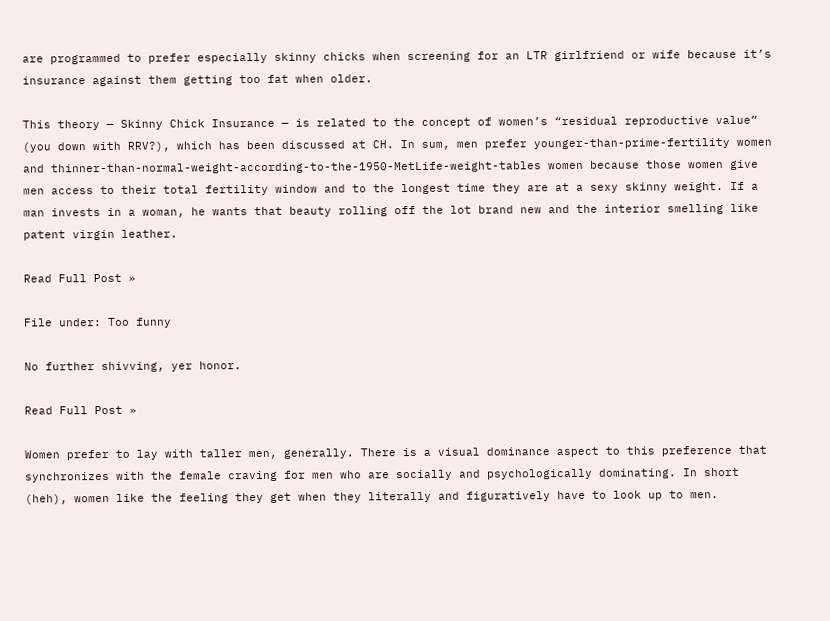are programmed to prefer especially skinny chicks when screening for an LTR girlfriend or wife because it’s insurance against them getting too fat when older.

This theory — Skinny Chick Insurance — is related to the concept of women’s “residual reproductive value” (you down with RRV?), which has been discussed at CH. In sum, men prefer younger-than-prime-fertility women and thinner-than-normal-weight-according-to-the-1950-MetLife-weight-tables women because those women give men access to their total fertility window and to the longest time they are at a sexy skinny weight. If a man invests in a woman, he wants that beauty rolling off the lot brand new and the interior smelling like patent virgin leather.

Read Full Post »

File under: Too funny

No further shivving, yer honor.

Read Full Post »

Women prefer to lay with taller men, generally. There is a visual dominance aspect to this preference that synchronizes with the female craving for men who are socially and psychologically dominating. In short (heh), women like the feeling they get when they literally and figuratively have to look up to men.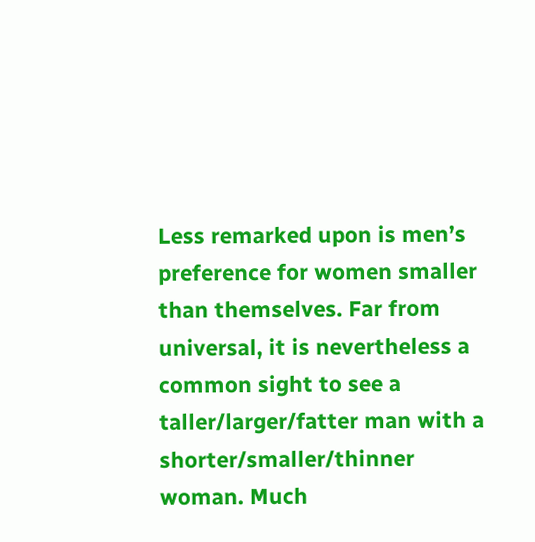Less remarked upon is men’s preference for women smaller than themselves. Far from universal, it is nevertheless a common sight to see a taller/larger/fatter man with a shorter/smaller/thinner woman. Much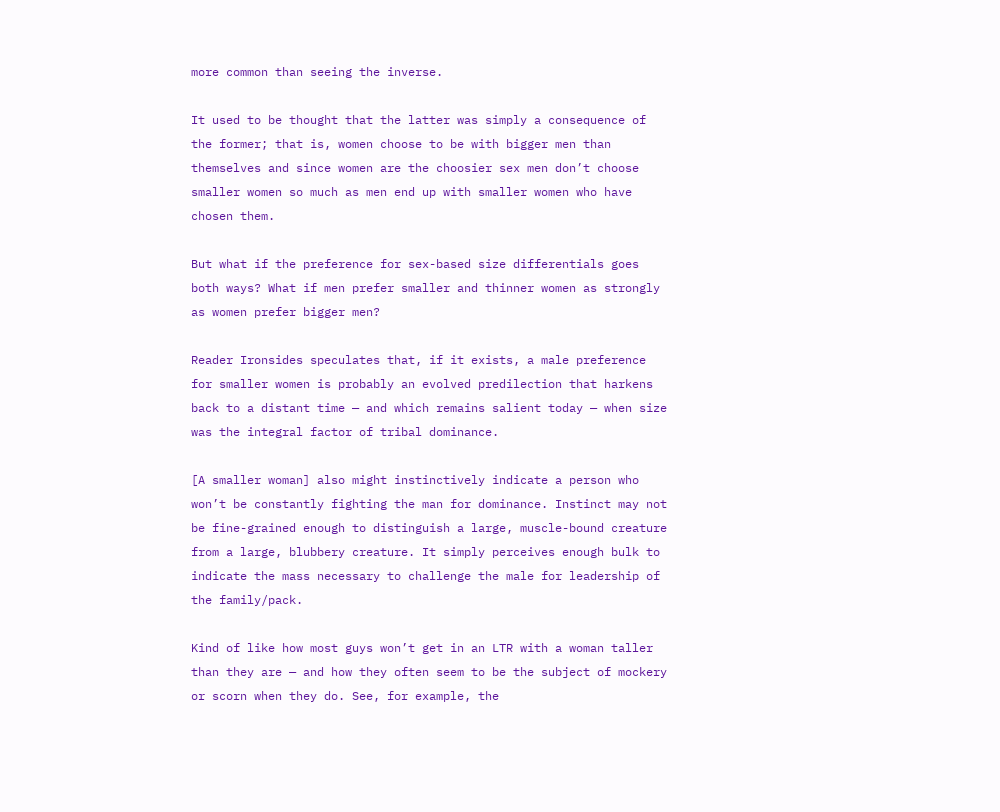more common than seeing the inverse.

It used to be thought that the latter was simply a consequence of the former; that is, women choose to be with bigger men than themselves and since women are the choosier sex men don’t choose smaller women so much as men end up with smaller women who have chosen them.

But what if the preference for sex-based size differentials goes both ways? What if men prefer smaller and thinner women as strongly as women prefer bigger men?

Reader Ironsides speculates that, if it exists, a male preference for smaller women is probably an evolved predilection that harkens back to a distant time — and which remains salient today — when size was the integral factor of tribal dominance.

[A smaller woman] also might instinctively indicate a person who won’t be constantly fighting the man for dominance. Instinct may not be fine-grained enough to distinguish a large, muscle-bound creature from a large, blubbery creature. It simply perceives enough bulk to indicate the mass necessary to challenge the male for leadership of the family/pack.

Kind of like how most guys won’t get in an LTR with a woman taller than they are — and how they often seem to be the subject of mockery or scorn when they do. See, for example, the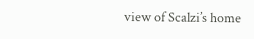view of Scalzi’s home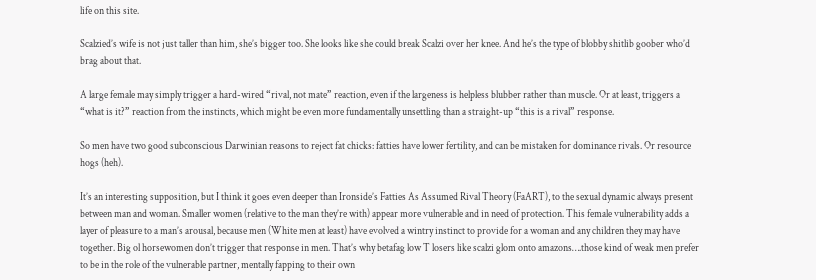life on this site.

Scalzied’s wife is not just taller than him, she’s bigger too. She looks like she could break Scalzi over her knee. And he’s the type of blobby shitlib goober who’d brag about that.

A large female may simply trigger a hard-wired “rival, not mate” reaction, even if the largeness is helpless blubber rather than muscle. Or at least, triggers a “what is it?” reaction from the instincts, which might be even more fundamentally unsettling than a straight-up “this is a rival” response.

So men have two good subconscious Darwinian reasons to reject fat chicks: fatties have lower fertility, and can be mistaken for dominance rivals. Or resource hogs (heh).

It’s an interesting supposition, but I think it goes even deeper than Ironside’s Fatties As Assumed Rival Theory (FaART), to the sexual dynamic always present between man and woman. Smaller women (relative to the man they’re with) appear more vulnerable and in need of protection. This female vulnerability adds a layer of pleasure to a man’s arousal, because men (White men at least) have evolved a wintry instinct to provide for a woman and any children they may have together. Big ol horsewomen don’t trigger that response in men. That’s why betafag low T losers like scalzi glom onto amazons….those kind of weak men prefer to be in the role of the vulnerable partner, mentally fapping to their own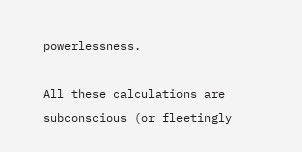powerlessness.

All these calculations are subconscious (or fleetingly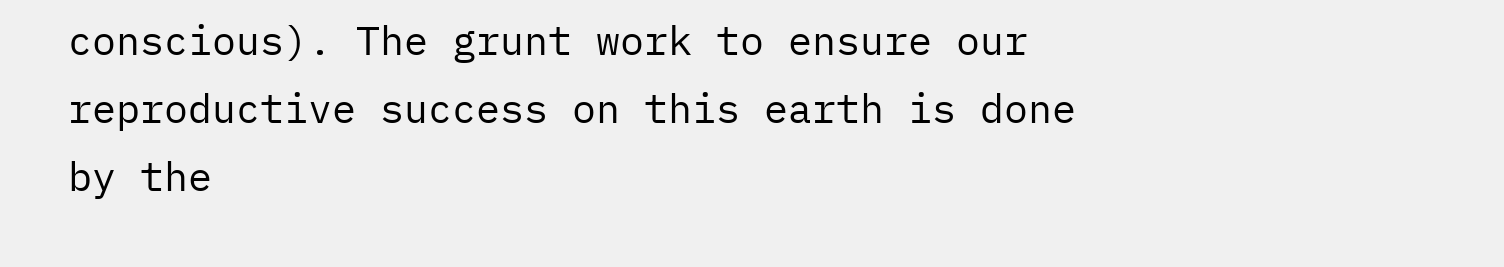conscious). The grunt work to ensure our reproductive success on this earth is done by the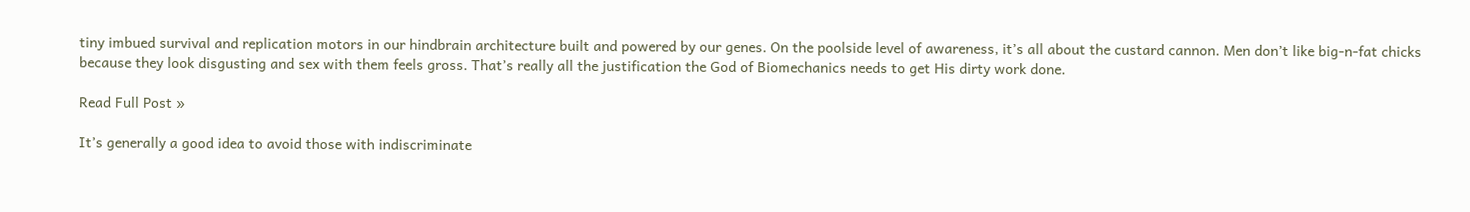tiny imbued survival and replication motors in our hindbrain architecture built and powered by our genes. On the poolside level of awareness, it’s all about the custard cannon. Men don’t like big-n-fat chicks because they look disgusting and sex with them feels gross. That’s really all the justification the God of Biomechanics needs to get His dirty work done.

Read Full Post »

It’s generally a good idea to avoid those with indiscriminate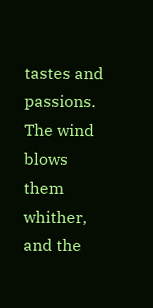tastes and passions. The wind blows them whither, and the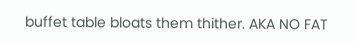buffet table bloats them thither. AKA NO FAT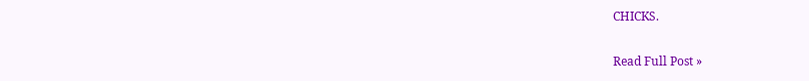CHICKS.

Read Full Post »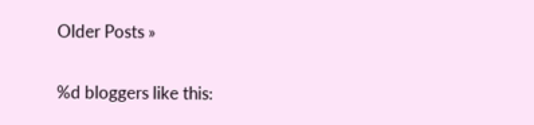Older Posts »

%d bloggers like this: